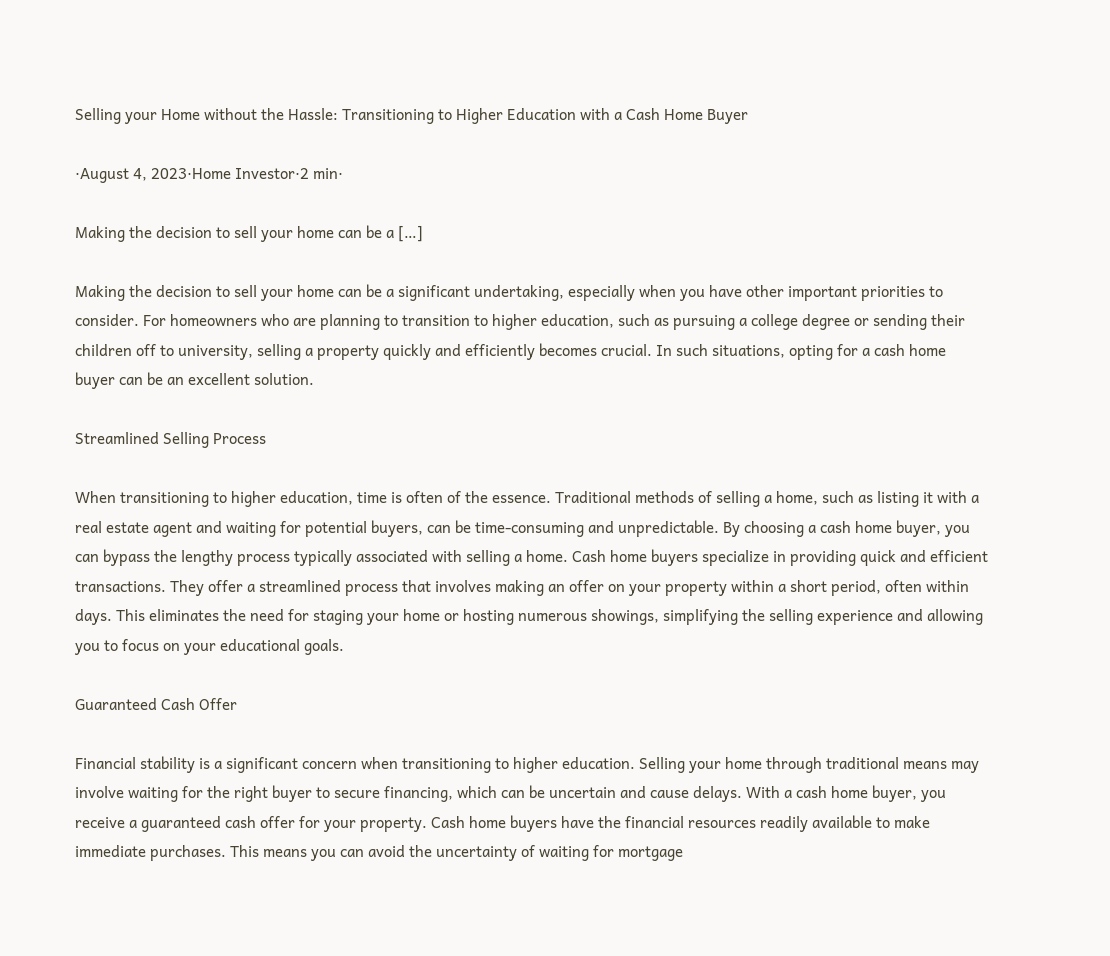Selling your Home without the Hassle: Transitioning to Higher Education with a Cash Home Buyer

·August 4, 2023·Home Investor·2 min·

Making the decision to sell your home can be a […]

Making the decision to sell your home can be a significant undertaking, especially when you have other important priorities to consider. For homeowners who are planning to transition to higher education, such as pursuing a college degree or sending their children off to university, selling a property quickly and efficiently becomes crucial. In such situations, opting for a cash home buyer can be an excellent solution.

Streamlined Selling Process

When transitioning to higher education, time is often of the essence. Traditional methods of selling a home, such as listing it with a real estate agent and waiting for potential buyers, can be time-consuming and unpredictable. By choosing a cash home buyer, you can bypass the lengthy process typically associated with selling a home. Cash home buyers specialize in providing quick and efficient transactions. They offer a streamlined process that involves making an offer on your property within a short period, often within days. This eliminates the need for staging your home or hosting numerous showings, simplifying the selling experience and allowing you to focus on your educational goals.

Guaranteed Cash Offer

Financial stability is a significant concern when transitioning to higher education. Selling your home through traditional means may involve waiting for the right buyer to secure financing, which can be uncertain and cause delays. With a cash home buyer, you receive a guaranteed cash offer for your property. Cash home buyers have the financial resources readily available to make immediate purchases. This means you can avoid the uncertainty of waiting for mortgage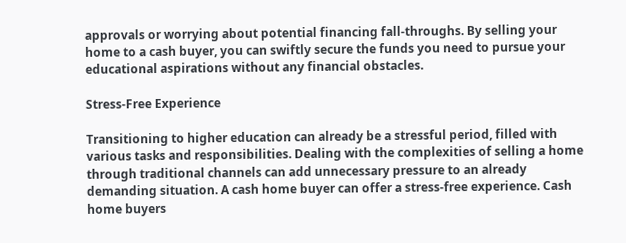approvals or worrying about potential financing fall-throughs. By selling your home to a cash buyer, you can swiftly secure the funds you need to pursue your educational aspirations without any financial obstacles.

Stress-Free Experience

Transitioning to higher education can already be a stressful period, filled with various tasks and responsibilities. Dealing with the complexities of selling a home through traditional channels can add unnecessary pressure to an already demanding situation. A cash home buyer can offer a stress-free experience. Cash home buyers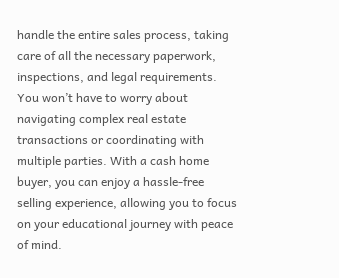handle the entire sales process, taking care of all the necessary paperwork, inspections, and legal requirements. You won’t have to worry about navigating complex real estate transactions or coordinating with multiple parties. With a cash home buyer, you can enjoy a hassle-free selling experience, allowing you to focus on your educational journey with peace of mind.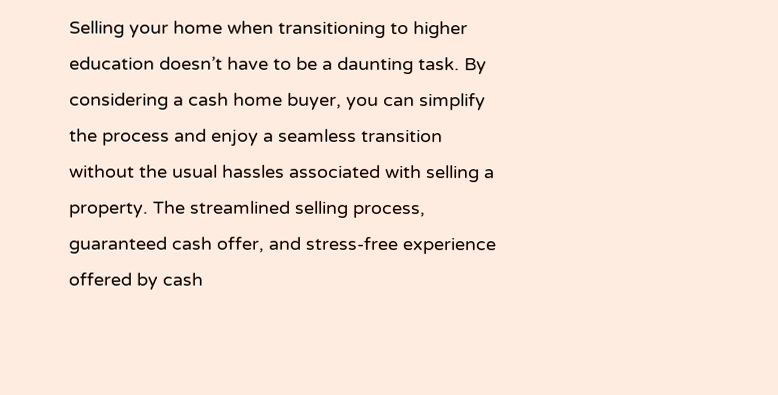Selling your home when transitioning to higher education doesn’t have to be a daunting task. By considering a cash home buyer, you can simplify the process and enjoy a seamless transition without the usual hassles associated with selling a property. The streamlined selling process, guaranteed cash offer, and stress-free experience offered by cash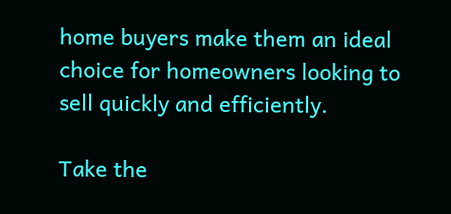home buyers make them an ideal choice for homeowners looking to sell quickly and efficiently.

Take the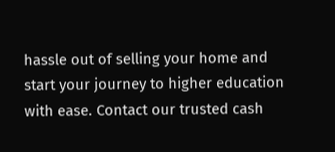hassle out of selling your home and start your journey to higher education with ease. Contact our trusted cash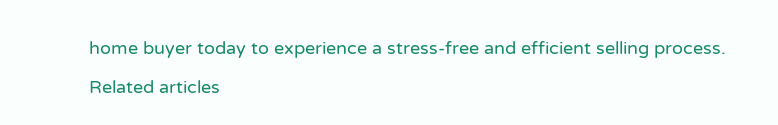home buyer today to experience a stress-free and efficient selling process.

Related articles